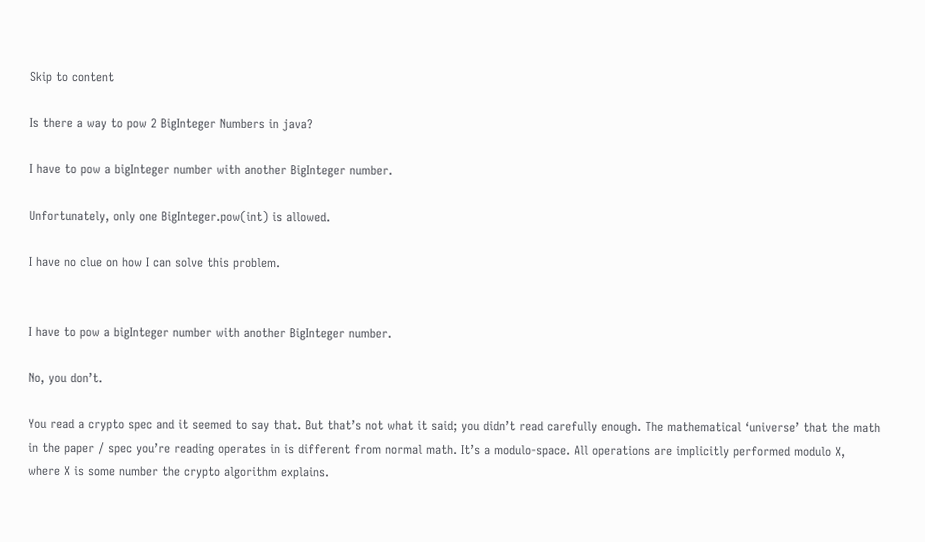Skip to content

Is there a way to pow 2 BigInteger Numbers in java?

I have to pow a bigInteger number with another BigInteger number.

Unfortunately, only one BigInteger.pow(int) is allowed.

I have no clue on how I can solve this problem.


I have to pow a bigInteger number with another BigInteger number.

No, you don’t.

You read a crypto spec and it seemed to say that. But that’s not what it said; you didn’t read carefully enough. The mathematical ‘universe’ that the math in the paper / spec you’re reading operates in is different from normal math. It’s a modulo-space. All operations are implicitly performed modulo X, where X is some number the crypto algorithm explains.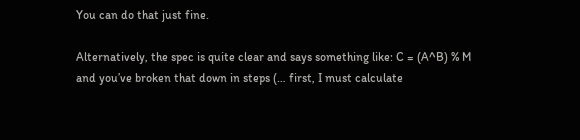You can do that just fine.

Alternatively, the spec is quite clear and says something like: C = (A^B) % M and you’ve broken that down in steps (… first, I must calculate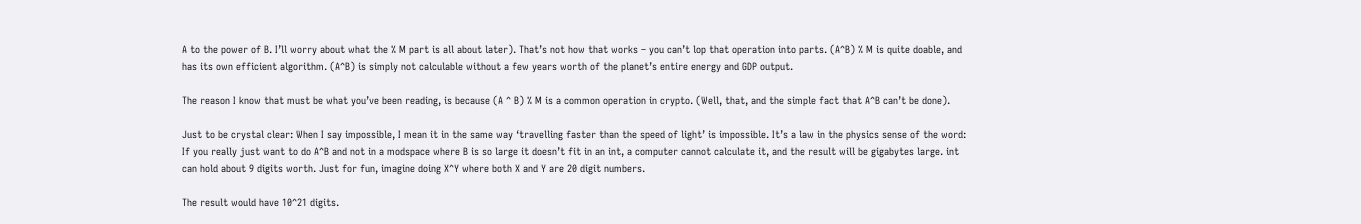A to the power of B. I’ll worry about what the % M part is all about later). That’s not how that works – you can’t lop that operation into parts. (A^B) % M is quite doable, and has its own efficient algorithm. (A^B) is simply not calculable without a few years worth of the planet’s entire energy and GDP output.

The reason I know that must be what you’ve been reading, is because (A ^ B) % M is a common operation in crypto. (Well, that, and the simple fact that A^B can’t be done).

Just to be crystal clear: When I say impossible, I mean it in the same way ‘travelling faster than the speed of light’ is impossible. It’s a law in the physics sense of the word: If you really just want to do A^B and not in a modspace where B is so large it doesn’t fit in an int, a computer cannot calculate it, and the result will be gigabytes large. int can hold about 9 digits worth. Just for fun, imagine doing X^Y where both X and Y are 20 digit numbers.

The result would have 10^21 digits.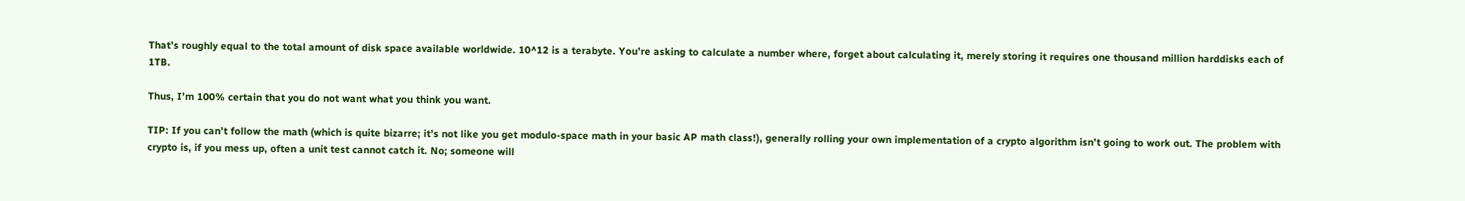That’s roughly equal to the total amount of disk space available worldwide. 10^12 is a terabyte. You’re asking to calculate a number where, forget about calculating it, merely storing it requires one thousand million harddisks each of 1TB.

Thus, I’m 100% certain that you do not want what you think you want.

TIP: If you can’t follow the math (which is quite bizarre; it’s not like you get modulo-space math in your basic AP math class!), generally rolling your own implementation of a crypto algorithm isn’t going to work out. The problem with crypto is, if you mess up, often a unit test cannot catch it. No; someone will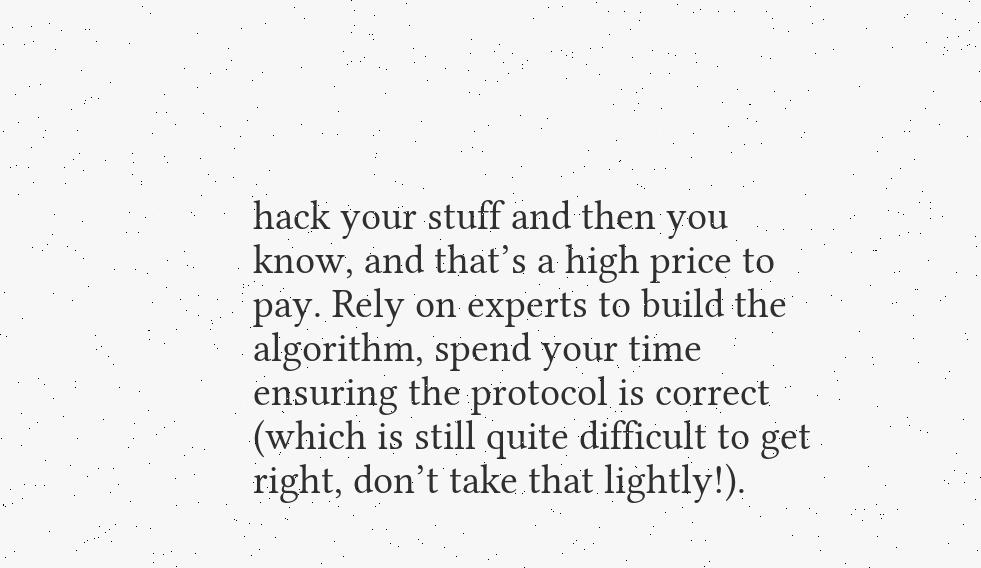hack your stuff and then you know, and that’s a high price to pay. Rely on experts to build the algorithm, spend your time ensuring the protocol is correct (which is still quite difficult to get right, don’t take that lightly!).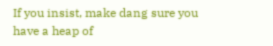If you insist, make dang sure you have a heap of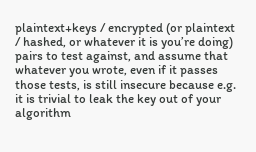plaintext+keys / encrypted (or plaintext / hashed, or whatever it is you’re doing) pairs to test against, and assume that whatever you wrote, even if it passes those tests, is still insecure because e.g. it is trivial to leak the key out of your algorithm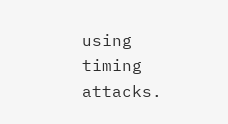using timing attacks.